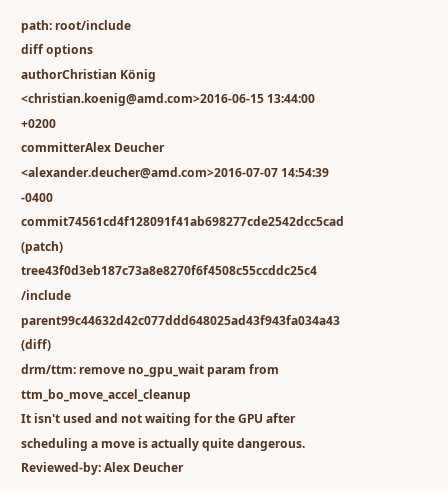path: root/include
diff options
authorChristian König <christian.koenig@amd.com>2016-06-15 13:44:00 +0200
committerAlex Deucher <alexander.deucher@amd.com>2016-07-07 14:54:39 -0400
commit74561cd4f128091f41ab698277cde2542dcc5cad (patch)
tree43f0d3eb187c73a8e8270f6f4508c55ccddc25c4 /include
parent99c44632d42c077ddd648025ad43f943fa034a43 (diff)
drm/ttm: remove no_gpu_wait param from ttm_bo_move_accel_cleanup
It isn't used and not waiting for the GPU after scheduling a move is actually quite dangerous. Reviewed-by: Alex Deucher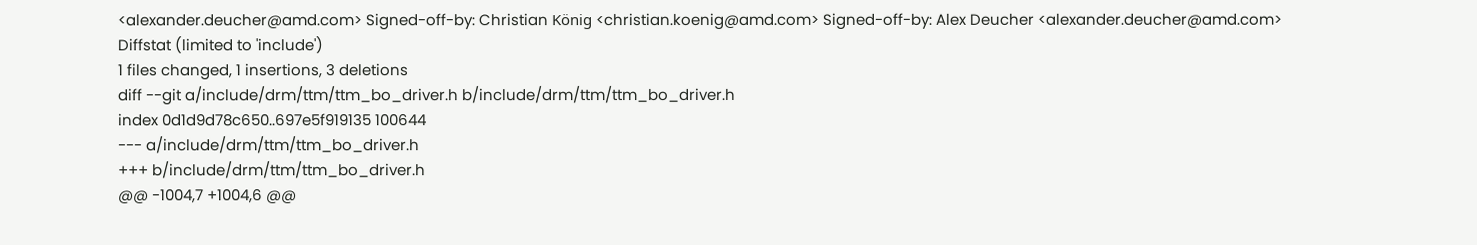<alexander.deucher@amd.com> Signed-off-by: Christian König <christian.koenig@amd.com> Signed-off-by: Alex Deucher <alexander.deucher@amd.com>
Diffstat (limited to 'include')
1 files changed, 1 insertions, 3 deletions
diff --git a/include/drm/ttm/ttm_bo_driver.h b/include/drm/ttm/ttm_bo_driver.h
index 0d1d9d78c650..697e5f919135 100644
--- a/include/drm/ttm/ttm_bo_driver.h
+++ b/include/drm/ttm/ttm_bo_driver.h
@@ -1004,7 +1004,6 @@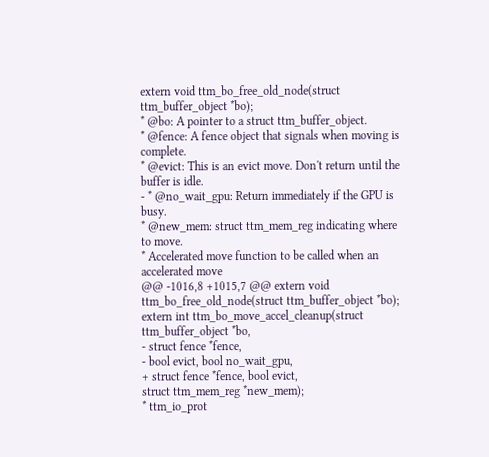extern void ttm_bo_free_old_node(struct ttm_buffer_object *bo);
* @bo: A pointer to a struct ttm_buffer_object.
* @fence: A fence object that signals when moving is complete.
* @evict: This is an evict move. Don't return until the buffer is idle.
- * @no_wait_gpu: Return immediately if the GPU is busy.
* @new_mem: struct ttm_mem_reg indicating where to move.
* Accelerated move function to be called when an accelerated move
@@ -1016,8 +1015,7 @@ extern void ttm_bo_free_old_node(struct ttm_buffer_object *bo);
extern int ttm_bo_move_accel_cleanup(struct ttm_buffer_object *bo,
- struct fence *fence,
- bool evict, bool no_wait_gpu,
+ struct fence *fence, bool evict,
struct ttm_mem_reg *new_mem);
* ttm_io_prot